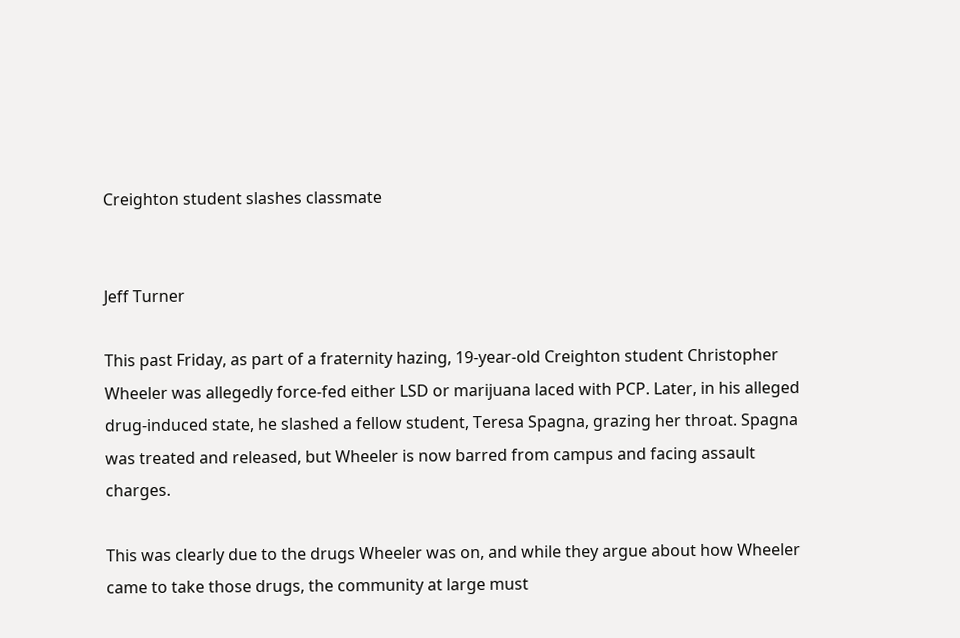Creighton student slashes classmate


Jeff Turner

This past Friday, as part of a fraternity hazing, 19-year-old Creighton student Christopher Wheeler was allegedly force-fed either LSD or marijuana laced with PCP. Later, in his alleged drug-induced state, he slashed a fellow student, Teresa Spagna, grazing her throat. Spagna was treated and released, but Wheeler is now barred from campus and facing assault charges.

This was clearly due to the drugs Wheeler was on, and while they argue about how Wheeler came to take those drugs, the community at large must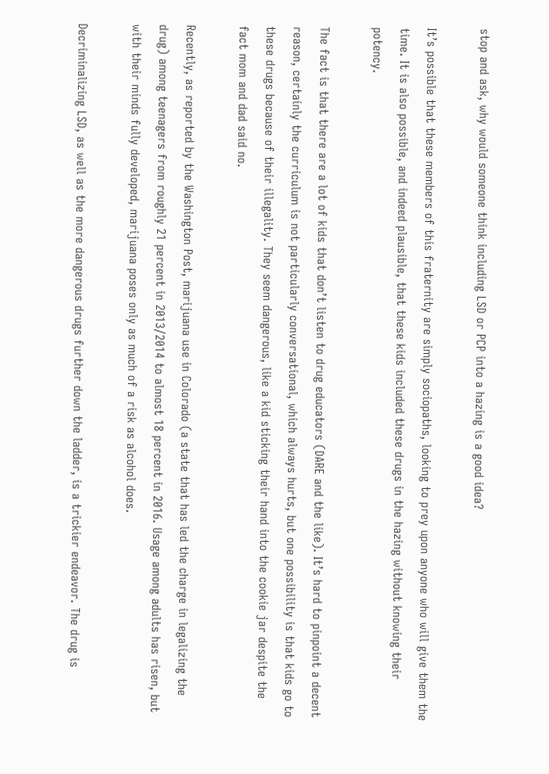stop and ask, why would someone think including LSD or PCP into a hazing is a good idea?

It’s possible that these members of this fraternity are simply sociopaths, looking to prey upon anyone who will give them the time. It is also possible, and indeed plausible, that these kids included these drugs in the hazing without knowing their potency.

The fact is that there are a lot of kids that don’t listen to drug educators (DARE and the like). It’s hard to pinpoint a decent reason, certainly the curriculum is not particularly conversational, which always hurts, but one possibility is that kids go to these drugs because of their illegality. They seem dangerous, like a kid sticking their hand into the cookie jar despite the fact mom and dad said no.

Recently, as reported by the Washington Post, marijuana use in Colorado (a state that has led the charge in legalizing the drug) among teenagers from roughly 21 percent in 2013/2014 to almost 18 percent in 2016. Usage among adults has risen, but with their minds fully developed, marijuana poses only as much of a risk as alcohol does.

Decriminalizing LSD, as well as the more dangerous drugs further down the ladder, is a trickier endeavor. The drug is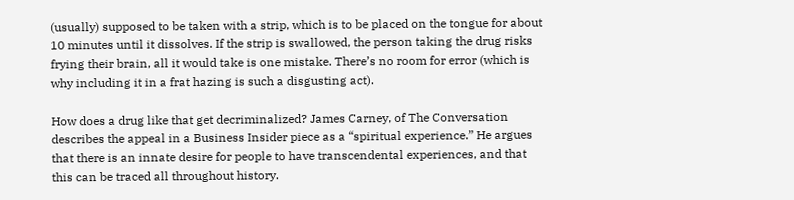(usually) supposed to be taken with a strip, which is to be placed on the tongue for about 10 minutes until it dissolves. If the strip is swallowed, the person taking the drug risks frying their brain, all it would take is one mistake. There’s no room for error (which is why including it in a frat hazing is such a disgusting act).

How does a drug like that get decriminalized? James Carney, of The Conversation describes the appeal in a Business Insider piece as a “spiritual experience.” He argues that there is an innate desire for people to have transcendental experiences, and that this can be traced all throughout history.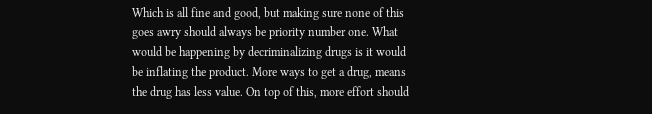Which is all fine and good, but making sure none of this goes awry should always be priority number one. What would be happening by decriminalizing drugs is it would be inflating the product. More ways to get a drug, means the drug has less value. On top of this, more effort should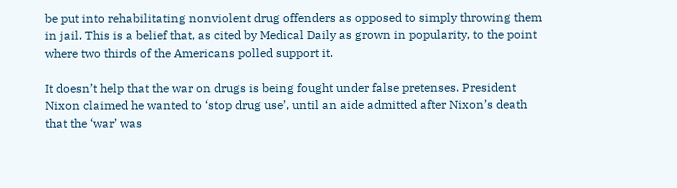be put into rehabilitating nonviolent drug offenders as opposed to simply throwing them in jail. This is a belief that, as cited by Medical Daily as grown in popularity, to the point where two thirds of the Americans polled support it.

It doesn’t help that the war on drugs is being fought under false pretenses. President Nixon claimed he wanted to ‘stop drug use’, until an aide admitted after Nixon’s death that the ‘war’ was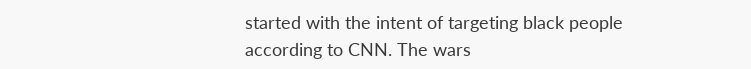started with the intent of targeting black people according to CNN. The wars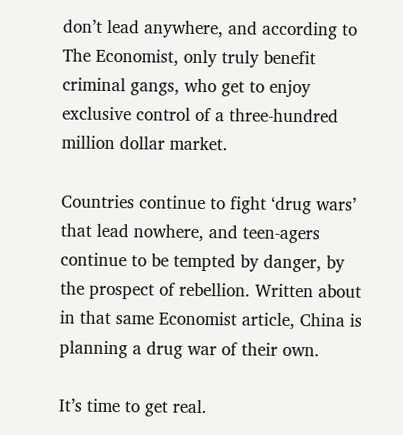don’t lead anywhere, and according to The Economist, only truly benefit criminal gangs, who get to enjoy exclusive control of a three-hundred million dollar market.

Countries continue to fight ‘drug wars’ that lead nowhere, and teen-agers continue to be tempted by danger, by the prospect of rebellion. Written about in that same Economist article, China is planning a drug war of their own.

It’s time to get real.